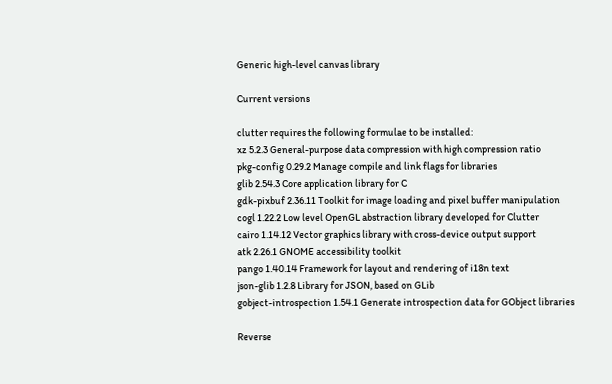Generic high-level canvas library

Current versions

clutter requires the following formulae to be installed:
xz 5.2.3 General-purpose data compression with high compression ratio
pkg-config 0.29.2 Manage compile and link flags for libraries
glib 2.54.3 Core application library for C
gdk-pixbuf 2.36.11 Toolkit for image loading and pixel buffer manipulation
cogl 1.22.2 Low level OpenGL abstraction library developed for Clutter
cairo 1.14.12 Vector graphics library with cross-device output support
atk 2.26.1 GNOME accessibility toolkit
pango 1.40.14 Framework for layout and rendering of i18n text
json-glib 1.2.8 Library for JSON, based on GLib
gobject-introspection 1.54.1 Generate introspection data for GObject libraries

Reverse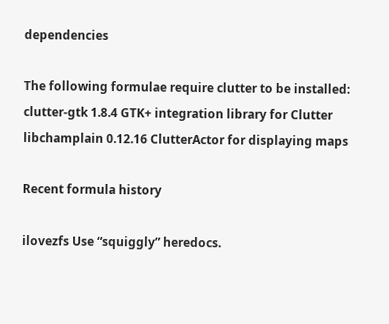dependencies

The following formulae require clutter to be installed:
clutter-gtk 1.8.4 GTK+ integration library for Clutter
libchamplain 0.12.16 ClutterActor for displaying maps

Recent formula history

ilovezfs Use “squiggly” heredocs.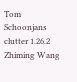Tom Schoonjans clutter 1.26.2
Zhiming Wang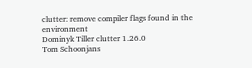clutter: remove compiler flags found in the environment
Dominyk Tiller clutter 1.26.0
Tom Schoonjans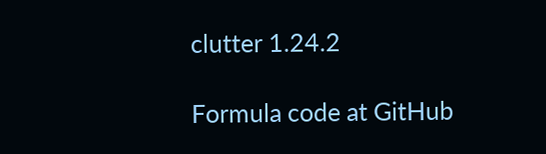clutter 1.24.2

Formula code at GitHub